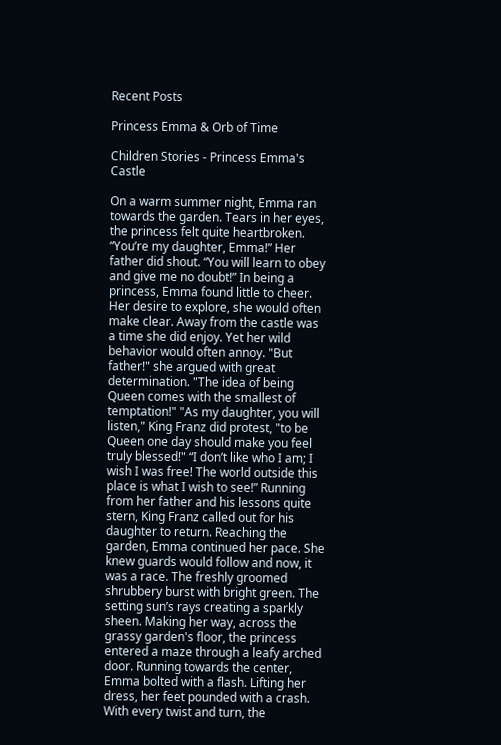Recent Posts

Princess Emma & Orb of Time

Children Stories - Princess Emma's Castle

On a warm summer night, Emma ran towards the garden. Tears in her eyes, the princess felt quite heartbroken. “You’re my daughter, Emma!” Her father did shout. “You will learn to obey and give me no doubt!” In being a princess, Emma found little to cheer. Her desire to explore, she would often make clear. Away from the castle was a time she did enjoy. Yet her wild behavior would often annoy. "But father!" she argued with great determination. "The idea of being Queen comes with the smallest of temptation!" "As my daughter, you will listen," King Franz did protest, "to be Queen one day should make you feel truly blessed!" “I don’t like who I am; I wish I was free! The world outside this place is what I wish to see!” Running from her father and his lessons quite stern, King Franz called out for his daughter to return. Reaching the garden, Emma continued her pace. She knew guards would follow and now, it was a race. The freshly groomed shrubbery burst with bright green. The setting sun’s rays creating a sparkly sheen. Making her way, across the grassy garden's floor, the princess entered a maze through a leafy arched door. Running towards the center, Emma bolted with a flash. Lifting her dress, her feet pounded with a crash. With every twist and turn, the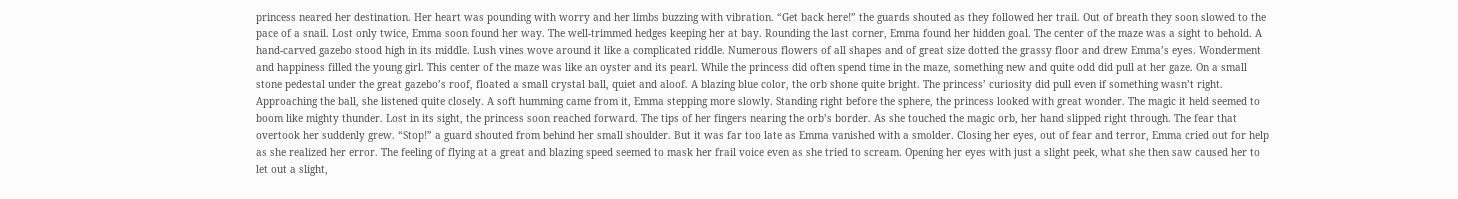princess neared her destination. Her heart was pounding with worry and her limbs buzzing with vibration. “Get back here!” the guards shouted as they followed her trail. Out of breath they soon slowed to the pace of a snail. Lost only twice, Emma soon found her way. The well-trimmed hedges keeping her at bay. Rounding the last corner, Emma found her hidden goal. The center of the maze was a sight to behold. A hand-carved gazebo stood high in its middle. Lush vines wove around it like a complicated riddle. Numerous flowers of all shapes and of great size dotted the grassy floor and drew Emma’s eyes. Wonderment and happiness filled the young girl. This center of the maze was like an oyster and its pearl. While the princess did often spend time in the maze, something new and quite odd did pull at her gaze. On a small stone pedestal under the great gazebo’s roof, floated a small crystal ball, quiet and aloof. A blazing blue color, the orb shone quite bright. The princess’ curiosity did pull even if something wasn’t right. Approaching the ball, she listened quite closely. A soft humming came from it, Emma stepping more slowly. Standing right before the sphere, the princess looked with great wonder. The magic it held seemed to boom like mighty thunder. Lost in its sight, the princess soon reached forward. The tips of her fingers nearing the orb’s border. As she touched the magic orb, her hand slipped right through. The fear that overtook her suddenly grew. “Stop!” a guard shouted from behind her small shoulder. But it was far too late as Emma vanished with a smolder. Closing her eyes, out of fear and terror, Emma cried out for help as she realized her error. The feeling of flying at a great and blazing speed seemed to mask her frail voice even as she tried to scream. Opening her eyes with just a slight peek, what she then saw caused her to let out a slight,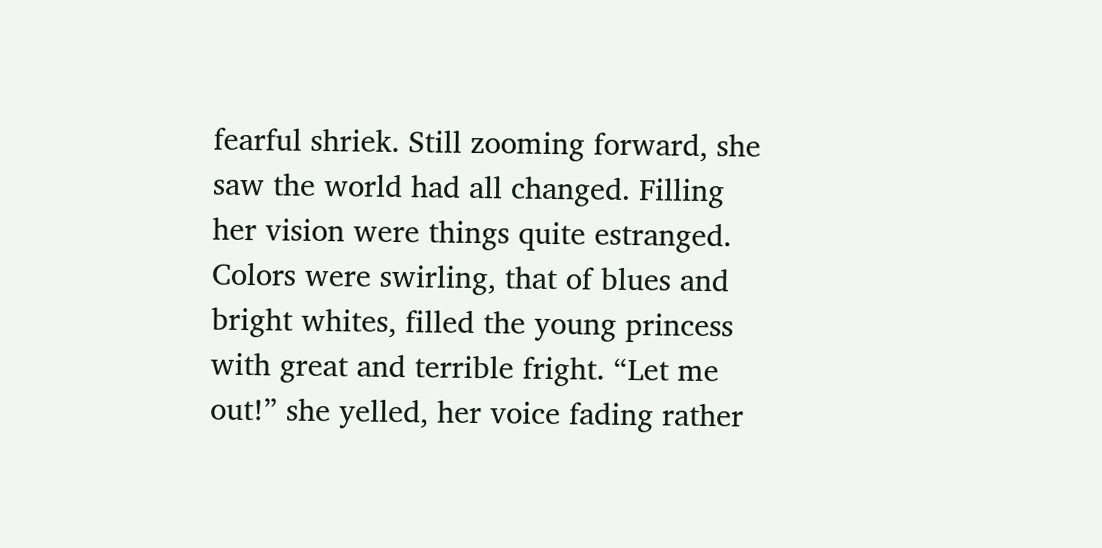fearful shriek. Still zooming forward, she saw the world had all changed. Filling her vision were things quite estranged. Colors were swirling, that of blues and bright whites, filled the young princess with great and terrible fright. “Let me out!” she yelled, her voice fading rather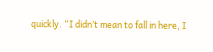quickly. “I didn’t mean to fall in here, I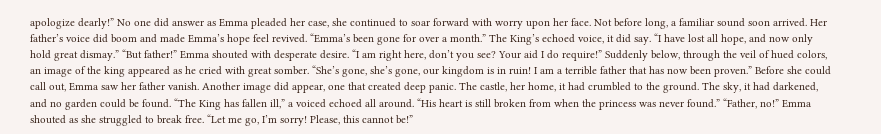apologize dearly!” No one did answer as Emma pleaded her case, she continued to soar forward with worry upon her face. Not before long, a familiar sound soon arrived. Her father’s voice did boom and made Emma’s hope feel revived. “Emma’s been gone for over a month.” The King’s echoed voice, it did say. “I have lost all hope, and now only hold great dismay.” “But father!” Emma shouted with desperate desire. “I am right here, don’t you see? Your aid I do require!” Suddenly below, through the veil of hued colors, an image of the king appeared as he cried with great somber. “She’s gone, she’s gone, our kingdom is in ruin! I am a terrible father that has now been proven.” Before she could call out, Emma saw her father vanish. Another image did appear, one that created deep panic. The castle, her home, it had crumbled to the ground. The sky, it had darkened, and no garden could be found. “The King has fallen ill,” a voiced echoed all around. “His heart is still broken from when the princess was never found.” “Father, no!” Emma shouted as she struggled to break free. “Let me go, I’m sorry! Please, this cannot be!”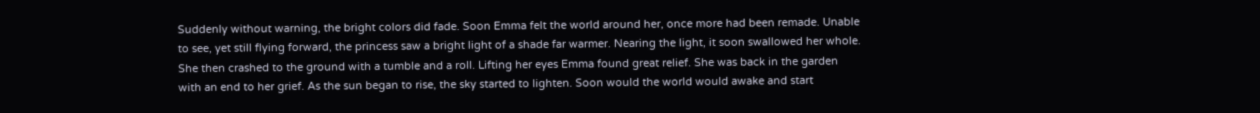Suddenly without warning, the bright colors did fade. Soon Emma felt the world around her, once more had been remade. Unable to see, yet still flying forward, the princess saw a bright light of a shade far warmer. Nearing the light, it soon swallowed her whole. She then crashed to the ground with a tumble and a roll. Lifting her eyes Emma found great relief. She was back in the garden with an end to her grief. As the sun began to rise, the sky started to lighten. Soon would the world would awake and start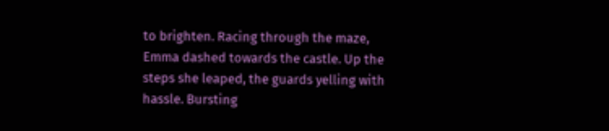to brighten. Racing through the maze, Emma dashed towards the castle. Up the steps she leaped, the guards yelling with hassle. Bursting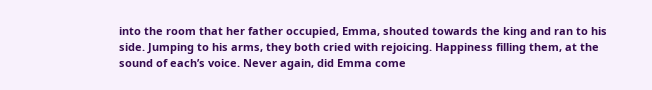into the room that her father occupied, Emma, shouted towards the king and ran to his side. Jumping to his arms, they both cried with rejoicing. Happiness filling them, at the sound of each’s voice. Never again, did Emma come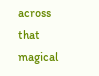across that magical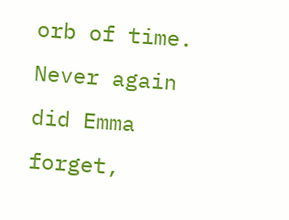orb of time. Never again did Emma forget,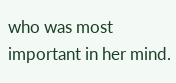who was most important in her mind.